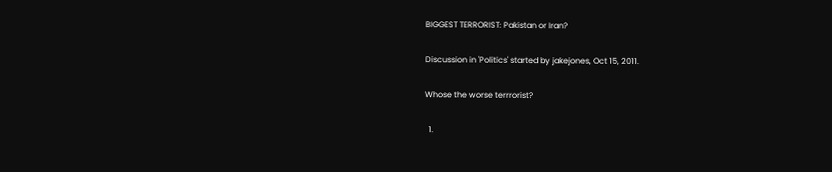BIGGEST TERRORIST: Pakistan or Iran?

Discussion in 'Politics' started by jakejones, Oct 15, 2011.

Whose the worse terrrorist?

  1.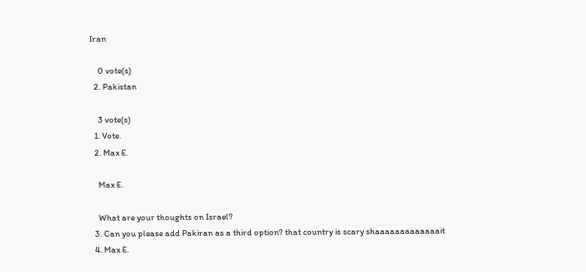Iran

    0 vote(s)
  2. Pakistan

    3 vote(s)
  1. Vote.
  2. Max E.

    Max E.

    What are your thoughts on Israel?
  3. Can you please add Pakiran as a third option? that country is scary shaaaaaaaaaaaaait
  4. Max E.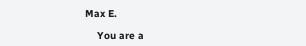Max E.

    You are a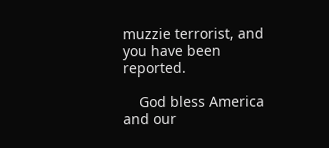muzzie terrorist, and you have been reported.

    God bless America and our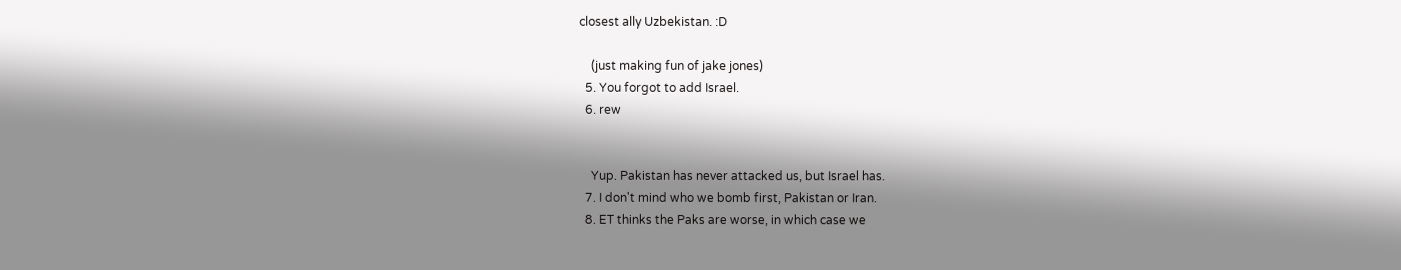closest ally Uzbekistan. :D

    (just making fun of jake jones)
  5. You forgot to add Israel.
  6. rew


    Yup. Pakistan has never attacked us, but Israel has.
  7. I don't mind who we bomb first, Pakistan or Iran.
  8. ET thinks the Paks are worse, in which case we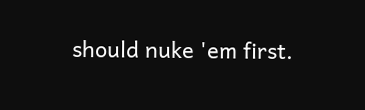should nuke 'em first.